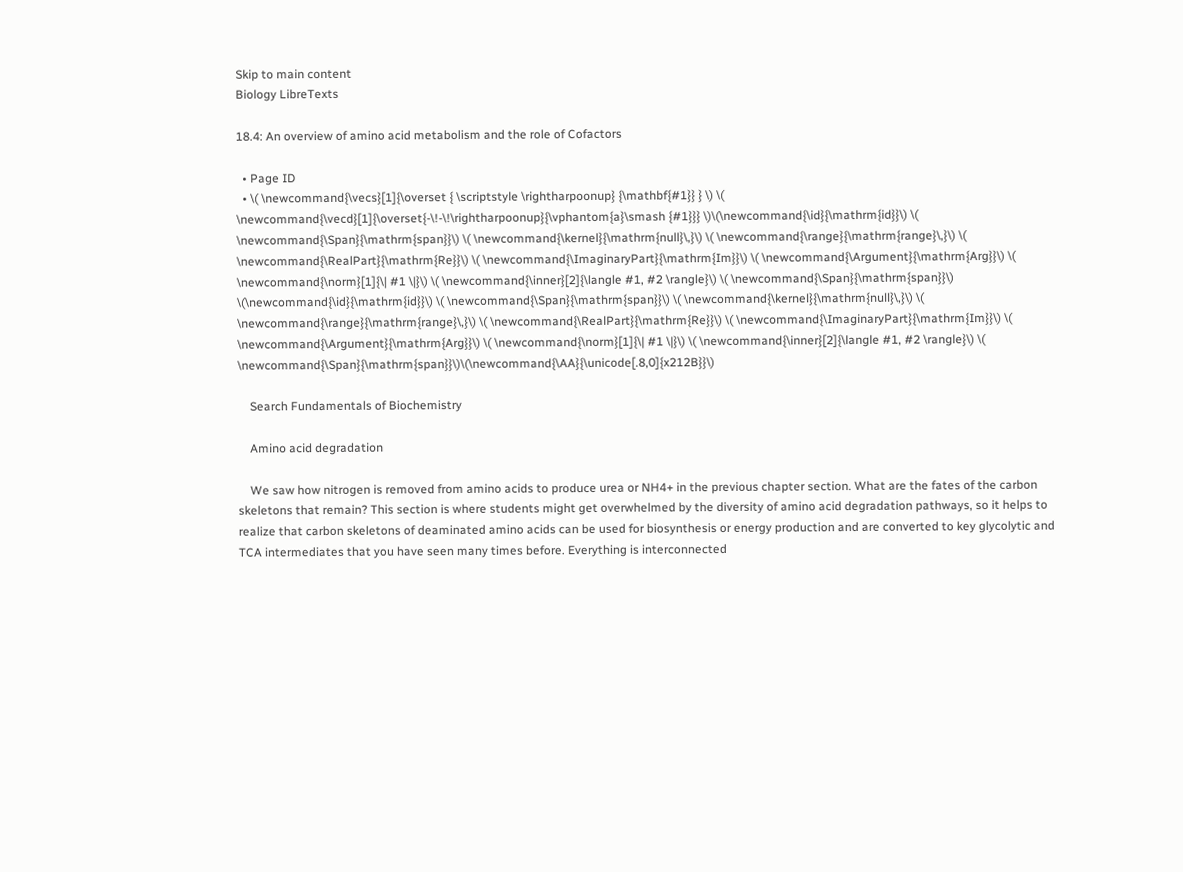Skip to main content
Biology LibreTexts

18.4: An overview of amino acid metabolism and the role of Cofactors

  • Page ID
  • \( \newcommand{\vecs}[1]{\overset { \scriptstyle \rightharpoonup} {\mathbf{#1}} } \) \( \newcommand{\vecd}[1]{\overset{-\!-\!\rightharpoonup}{\vphantom{a}\smash {#1}}} \)\(\newcommand{\id}{\mathrm{id}}\) \( \newcommand{\Span}{\mathrm{span}}\) \( \newcommand{\kernel}{\mathrm{null}\,}\) \( \newcommand{\range}{\mathrm{range}\,}\) \( \newcommand{\RealPart}{\mathrm{Re}}\) \( \newcommand{\ImaginaryPart}{\mathrm{Im}}\) \( \newcommand{\Argument}{\mathrm{Arg}}\) \( \newcommand{\norm}[1]{\| #1 \|}\) \( \newcommand{\inner}[2]{\langle #1, #2 \rangle}\) \( \newcommand{\Span}{\mathrm{span}}\) \(\newcommand{\id}{\mathrm{id}}\) \( \newcommand{\Span}{\mathrm{span}}\) \( \newcommand{\kernel}{\mathrm{null}\,}\) \( \newcommand{\range}{\mathrm{range}\,}\) \( \newcommand{\RealPart}{\mathrm{Re}}\) \( \newcommand{\ImaginaryPart}{\mathrm{Im}}\) \( \newcommand{\Argument}{\mathrm{Arg}}\) \( \newcommand{\norm}[1]{\| #1 \|}\) \( \newcommand{\inner}[2]{\langle #1, #2 \rangle}\) \( \newcommand{\Span}{\mathrm{span}}\)\(\newcommand{\AA}{\unicode[.8,0]{x212B}}\)

    Search Fundamentals of Biochemistry

    Amino acid degradation

    We saw how nitrogen is removed from amino acids to produce urea or NH4+ in the previous chapter section. What are the fates of the carbon skeletons that remain? This section is where students might get overwhelmed by the diversity of amino acid degradation pathways, so it helps to realize that carbon skeletons of deaminated amino acids can be used for biosynthesis or energy production and are converted to key glycolytic and TCA intermediates that you have seen many times before. Everything is interconnected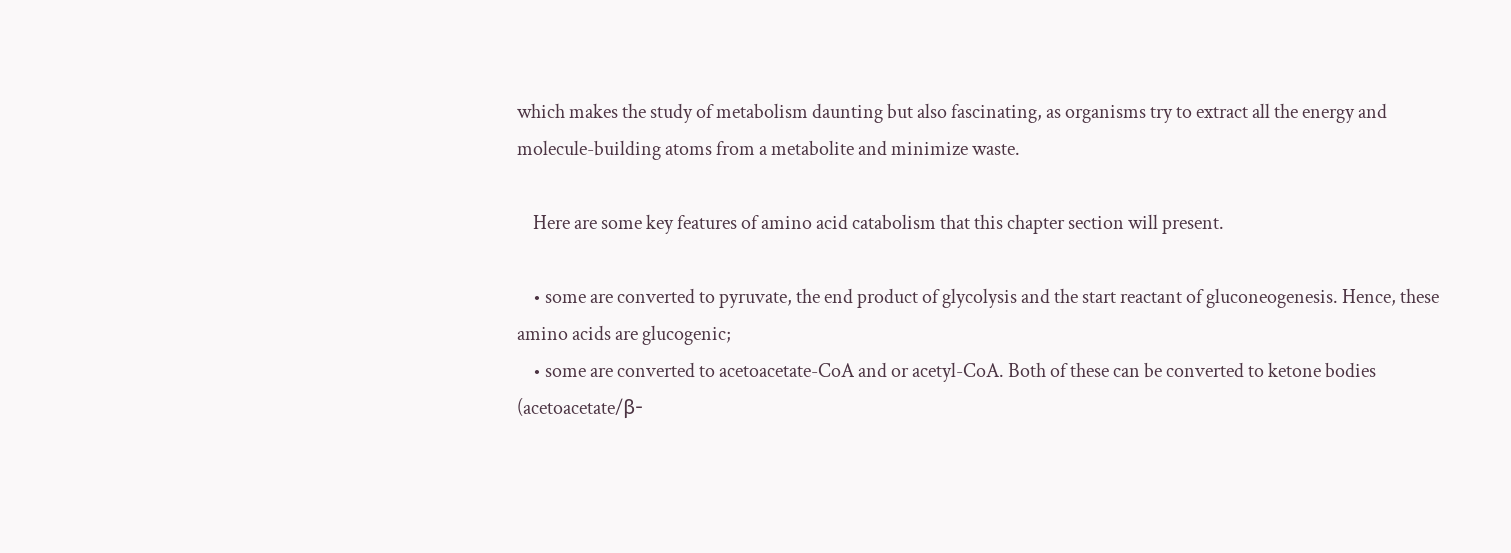which makes the study of metabolism daunting but also fascinating, as organisms try to extract all the energy and molecule-building atoms from a metabolite and minimize waste.

    Here are some key features of amino acid catabolism that this chapter section will present.

    • some are converted to pyruvate, the end product of glycolysis and the start reactant of gluconeogenesis. Hence, these amino acids are glucogenic;
    • some are converted to acetoacetate-CoA and or acetyl-CoA. Both of these can be converted to ketone bodies (acetoacetate/β-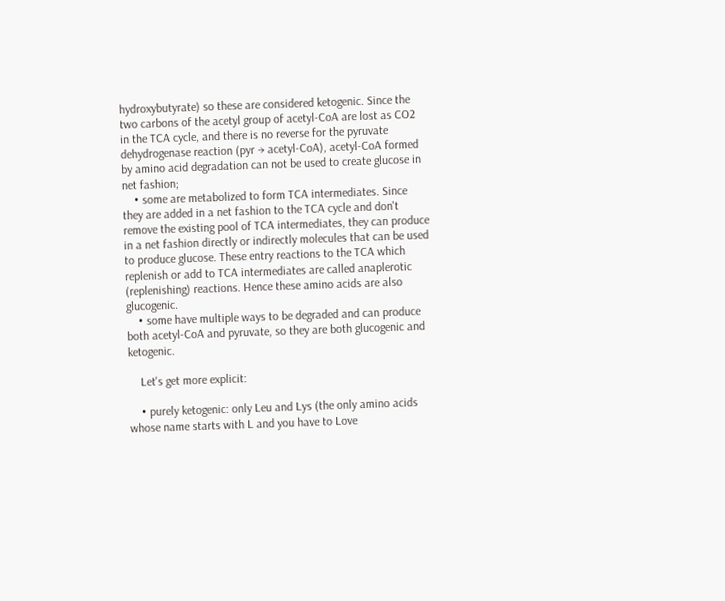hydroxybutyrate) so these are considered ketogenic. Since the two carbons of the acetyl group of acetyl-CoA are lost as CO2 in the TCA cycle, and there is no reverse for the pyruvate dehydrogenase reaction (pyr → acetyl-CoA), acetyl-CoA formed by amino acid degradation can not be used to create glucose in net fashion;
    • some are metabolized to form TCA intermediates. Since they are added in a net fashion to the TCA cycle and don't remove the existing pool of TCA intermediates, they can produce in a net fashion directly or indirectly molecules that can be used to produce glucose. These entry reactions to the TCA which replenish or add to TCA intermediates are called anaplerotic (replenishing) reactions. Hence these amino acids are also glucogenic.
    • some have multiple ways to be degraded and can produce both acetyl-CoA and pyruvate, so they are both glucogenic and ketogenic.

    Let's get more explicit:

    • purely ketogenic: only Leu and Lys (the only amino acids whose name starts with L and you have to Love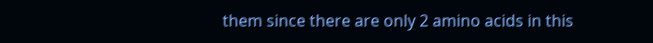them since there are only 2 amino acids in this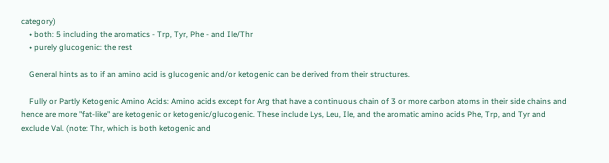category)
    • both: 5 including the aromatics - Trp, Tyr, Phe - and Ile/Thr
    • purely glucogenic: the rest

    General hints as to if an amino acid is glucogenic and/or ketogenic can be derived from their structures.

    Fully or Partly Ketogenic Amino Acids: Amino acids except for Arg that have a continuous chain of 3 or more carbon atoms in their side chains and hence are more "fat-like" are ketogenic or ketogenic/glucogenic. These include Lys, Leu, Ile, and the aromatic amino acids Phe, Trp, and Tyr and exclude Val. (note: Thr, which is both ketogenic and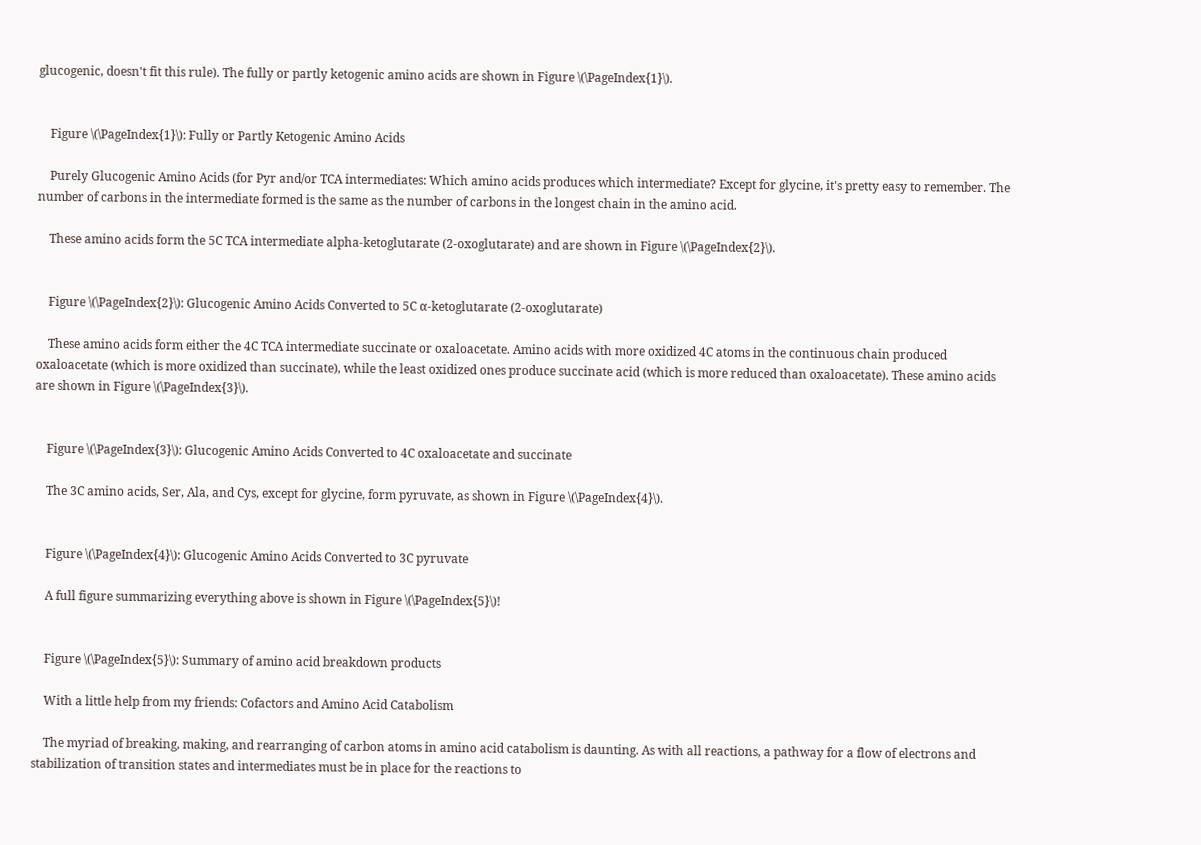glucogenic, doesn't fit this rule). The fully or partly ketogenic amino acids are shown in Figure \(\PageIndex{1}\).


    Figure \(\PageIndex{1}\): Fully or Partly Ketogenic Amino Acids

    Purely Glucogenic Amino Acids (for Pyr and/or TCA intermediates: Which amino acids produces which intermediate? Except for glycine, it's pretty easy to remember. The number of carbons in the intermediate formed is the same as the number of carbons in the longest chain in the amino acid.

    These amino acids form the 5C TCA intermediate alpha-ketoglutarate (2-oxoglutarate) and are shown in Figure \(\PageIndex{2}\).


    Figure \(\PageIndex{2}\): Glucogenic Amino Acids Converted to 5C α-ketoglutarate (2-oxoglutarate)

    These amino acids form either the 4C TCA intermediate succinate or oxaloacetate. Amino acids with more oxidized 4C atoms in the continuous chain produced oxaloacetate (which is more oxidized than succinate), while the least oxidized ones produce succinate acid (which is more reduced than oxaloacetate). These amino acids are shown in Figure \(\PageIndex{3}\).


    Figure \(\PageIndex{3}\): Glucogenic Amino Acids Converted to 4C oxaloacetate and succinate

    The 3C amino acids, Ser, Ala, and Cys, except for glycine, form pyruvate, as shown in Figure \(\PageIndex{4}\).


    Figure \(\PageIndex{4}\): Glucogenic Amino Acids Converted to 3C pyruvate

    A full figure summarizing everything above is shown in Figure \(\PageIndex{5}\)!


    Figure \(\PageIndex{5}\): Summary of amino acid breakdown products

    With a little help from my friends: Cofactors and Amino Acid Catabolism

    The myriad of breaking, making, and rearranging of carbon atoms in amino acid catabolism is daunting. As with all reactions, a pathway for a flow of electrons and stabilization of transition states and intermediates must be in place for the reactions to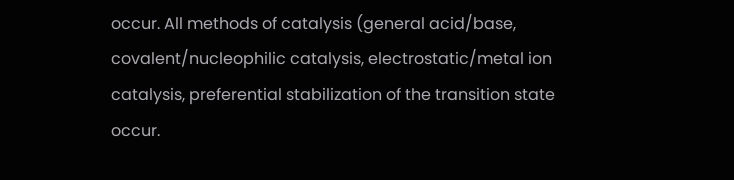occur. All methods of catalysis (general acid/base, covalent/nucleophilic catalysis, electrostatic/metal ion catalysis, preferential stabilization of the transition state occur.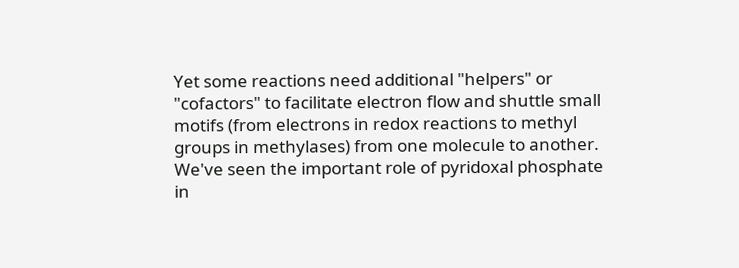Yet some reactions need additional "helpers" or "cofactors" to facilitate electron flow and shuttle small motifs (from electrons in redox reactions to methyl groups in methylases) from one molecule to another. We've seen the important role of pyridoxal phosphate in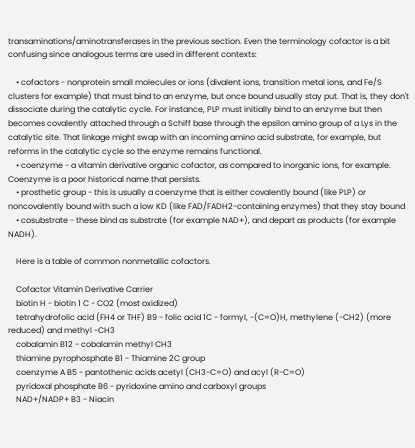transaminations/aminotransferases in the previous section. Even the terminology cofactor is a bit confusing since analogous terms are used in different contexts:

    • cofactors - nonprotein small molecules or ions (divalent ions, transition metal ions, and Fe/S clusters for example) that must bind to an enzyme, but once bound usually stay put. That is, they don't dissociate during the catalytic cycle. For instance, PLP must initially bind to an enzyme but then becomes covalently attached through a Schiff base through the epsilon amino group of a Lys in the catalytic site. That linkage might swap with an incoming amino acid substrate, for example, but reforms in the catalytic cycle so the enzyme remains functional.
    • coenzyme - a vitamin derivative organic cofactor, as compared to inorganic ions, for example. Coenzyme is a poor historical name that persists.
    • prosthetic group - this is usually a coenzyme that is either covalently bound (like PLP) or noncovalently bound with such a low KD (like FAD/FADH2-containing enzymes) that they stay bound
    • cosubstrate - these bind as substrate (for example NAD+), and depart as products (for example NADH).

    Here is a table of common nonmetallic cofactors.

    Cofactor Vitamin Derivative Carrier
    biotin H - biotin 1 C - CO2 (most oxidized)
    tetrahydrofolic acid (FH4 or THF) B9 - folic acid 1C - formyl, -(C=O)H, methylene (-CH2) (more reduced) and methyl -CH3
    cobalamin B12 - cobalamin methyl CH3
    thiamine pyrophosphate B1 - Thiamine 2C group
    coenzyme A B5 - pantothenic acids acetyl (CH3-C=O) and acyl (R-C=O)
    pyridoxal phosphate B6 - pyridoxine amino and carboxyl groups
    NAD+/NADP+ B3 - Niacin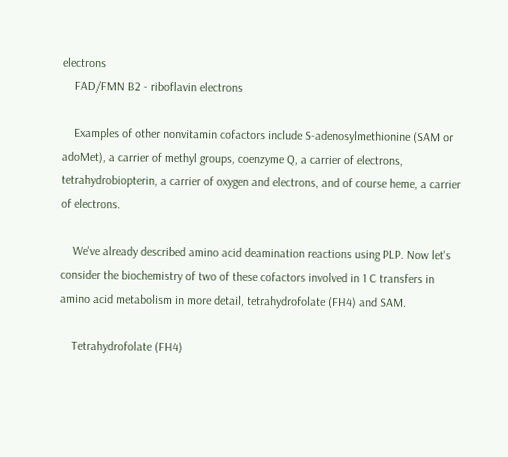electrons
    FAD/FMN B2 - riboflavin electrons

    Examples of other nonvitamin cofactors include S-adenosylmethionine (SAM or adoMet), a carrier of methyl groups, coenzyme Q, a carrier of electrons, tetrahydrobiopterin, a carrier of oxygen and electrons, and of course heme, a carrier of electrons.

    We've already described amino acid deamination reactions using PLP. Now let's consider the biochemistry of two of these cofactors involved in 1 C transfers in amino acid metabolism in more detail, tetrahydrofolate (FH4) and SAM.

    Tetrahydrofolate (FH4)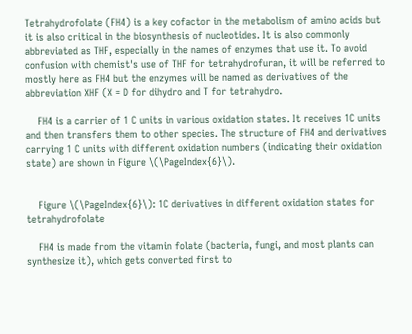Tetrahydrofolate (FH4) is a key cofactor in the metabolism of amino acids but it is also critical in the biosynthesis of nucleotides. It is also commonly abbreviated as THF, especially in the names of enzymes that use it. To avoid confusion with chemist's use of THF for tetrahydrofuran, it will be referred to mostly here as FH4 but the enzymes will be named as derivatives of the abbreviation XHF (X = D for dihydro and T for tetrahydro.

    FH4 is a carrier of 1 C units in various oxidation states. It receives 1C units and then transfers them to other species. The structure of FH4 and derivatives carrying 1 C units with different oxidation numbers (indicating their oxidation state) are shown in Figure \(\PageIndex{6}\).


    Figure \(\PageIndex{6}\): 1C derivatives in different oxidation states for tetrahydrofolate

    FH4 is made from the vitamin folate (bacteria, fungi, and most plants can synthesize it), which gets converted first to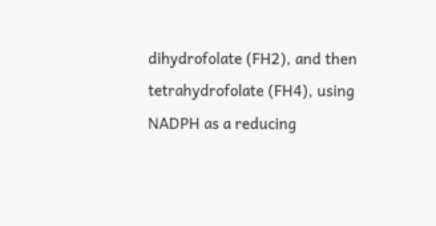dihydrofolate (FH2), and then tetrahydrofolate (FH4), using NADPH as a reducing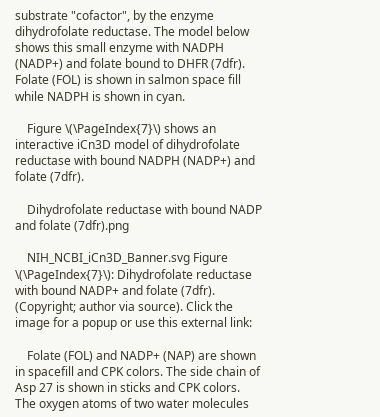substrate "cofactor", by the enzyme dihydrofolate reductase. The model below shows this small enzyme with NADPH (NADP+) and folate bound to DHFR (7dfr). Folate (FOL) is shown in salmon space fill while NADPH is shown in cyan.

    Figure \(\PageIndex{7}\) shows an interactive iCn3D model of dihydrofolate reductase with bound NADPH (NADP+) and folate (7dfr).

    Dihydrofolate reductase with bound NADP and folate (7dfr).png

    NIH_NCBI_iCn3D_Banner.svg Figure \(\PageIndex{7}\): Dihydrofolate reductase with bound NADP+ and folate (7dfr). (Copyright; author via source). Click the image for a popup or use this external link:

    Folate (FOL) and NADP+ (NAP) are shown in spacefill and CPK colors. The side chain of Asp 27 is shown in sticks and CPK colors. The oxygen atoms of two water molecules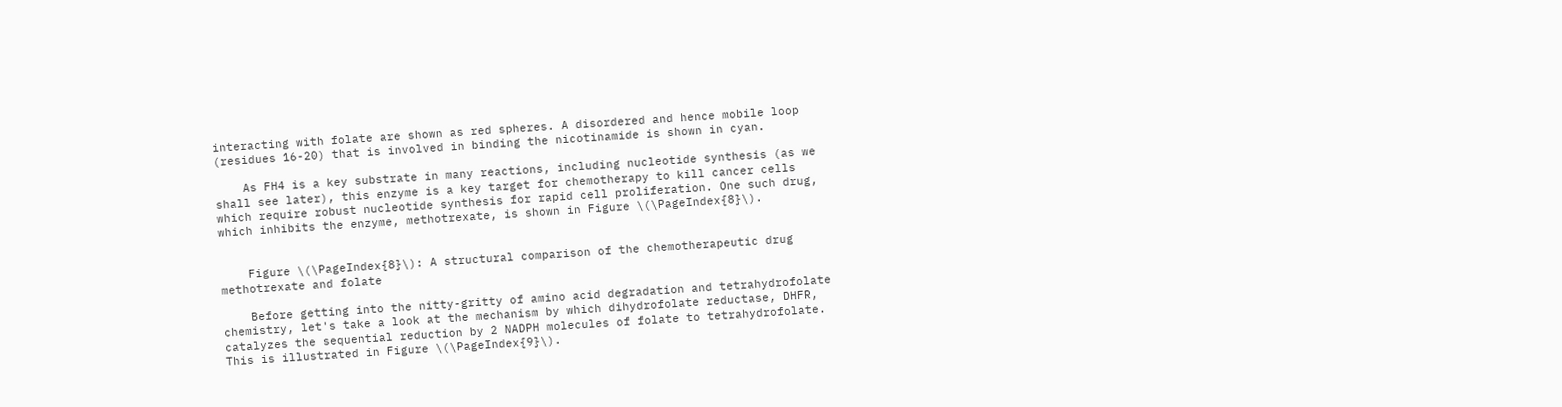interacting with folate are shown as red spheres. A disordered and hence mobile loop (residues 16-20) that is involved in binding the nicotinamide is shown in cyan.

    As FH4 is a key substrate in many reactions, including nucleotide synthesis (as we shall see later), this enzyme is a key target for chemotherapy to kill cancer cells which require robust nucleotide synthesis for rapid cell proliferation. One such drug, which inhibits the enzyme, methotrexate, is shown in Figure \(\PageIndex{8}\).


    Figure \(\PageIndex{8}\): A structural comparison of the chemotherapeutic drug methotrexate and folate

    Before getting into the nitty-gritty of amino acid degradation and tetrahydrofolate chemistry, let's take a look at the mechanism by which dihydrofolate reductase, DHFR, catalyzes the sequential reduction by 2 NADPH molecules of folate to tetrahydrofolate. This is illustrated in Figure \(\PageIndex{9}\).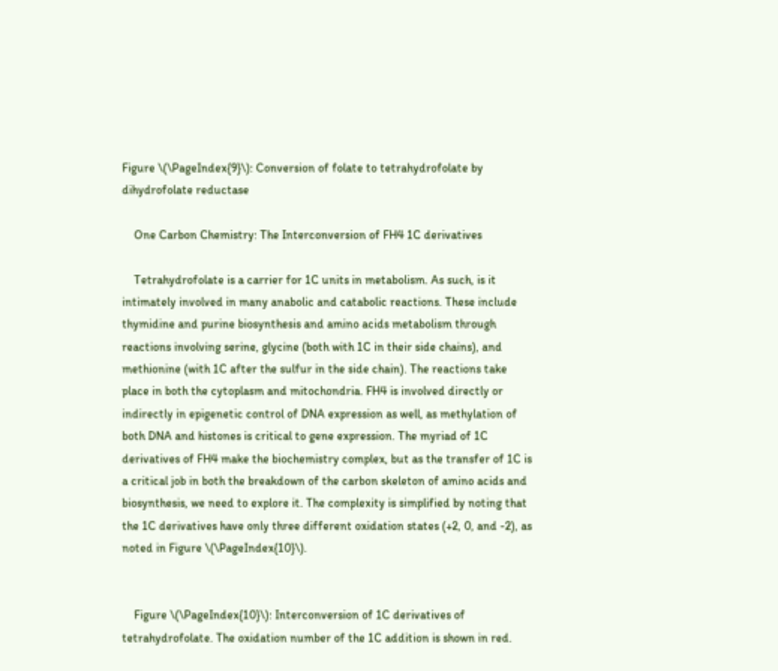Figure \(\PageIndex{9}\): Conversion of folate to tetrahydrofolate by dihydrofolate reductase

    One Carbon Chemistry: The Interconversion of FH4 1C derivatives

    Tetrahydrofolate is a carrier for 1C units in metabolism. As such, is it intimately involved in many anabolic and catabolic reactions. These include thymidine and purine biosynthesis and amino acids metabolism through reactions involving serine, glycine (both with 1C in their side chains), and methionine (with 1C after the sulfur in the side chain). The reactions take place in both the cytoplasm and mitochondria. FH4 is involved directly or indirectly in epigenetic control of DNA expression as well, as methylation of both DNA and histones is critical to gene expression. The myriad of 1C derivatives of FH4 make the biochemistry complex, but as the transfer of 1C is a critical job in both the breakdown of the carbon skeleton of amino acids and biosynthesis, we need to explore it. The complexity is simplified by noting that the 1C derivatives have only three different oxidation states (+2, 0, and -2), as noted in Figure \(\PageIndex{10}\).


    Figure \(\PageIndex{10}\): Interconversion of 1C derivatives of tetrahydrofolate. The oxidation number of the 1C addition is shown in red.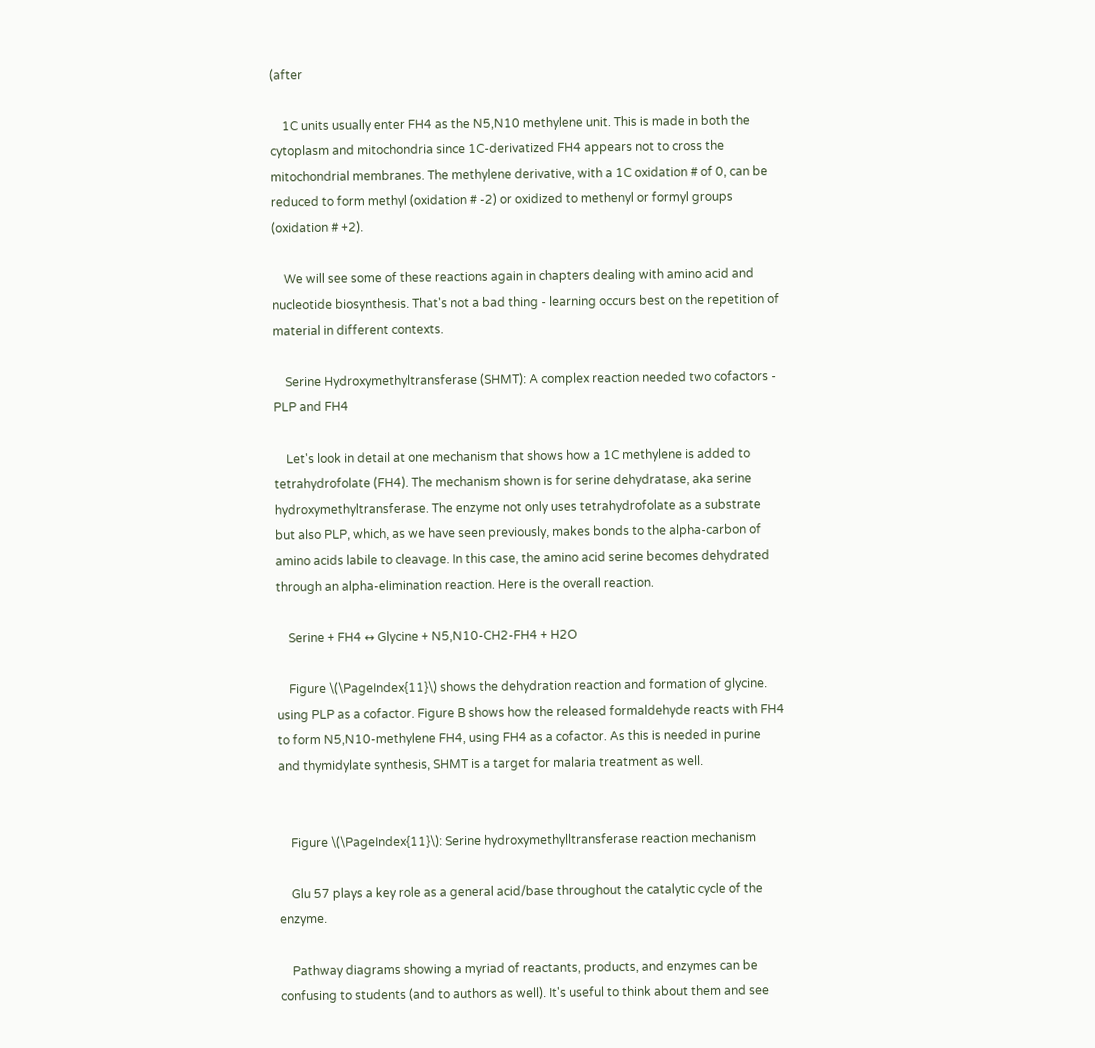(after

    1C units usually enter FH4 as the N5,N10 methylene unit. This is made in both the cytoplasm and mitochondria since 1C-derivatized FH4 appears not to cross the mitochondrial membranes. The methylene derivative, with a 1C oxidation # of 0, can be reduced to form methyl (oxidation # -2) or oxidized to methenyl or formyl groups (oxidation # +2).

    We will see some of these reactions again in chapters dealing with amino acid and nucleotide biosynthesis. That's not a bad thing - learning occurs best on the repetition of material in different contexts.

    Serine Hydroxymethyltransferase (SHMT): A complex reaction needed two cofactors - PLP and FH4

    Let's look in detail at one mechanism that shows how a 1C methylene is added to tetrahydrofolate (FH4). The mechanism shown is for serine dehydratase, aka serine hydroxymethyltransferase. The enzyme not only uses tetrahydrofolate as a substrate but also PLP, which, as we have seen previously, makes bonds to the alpha-carbon of amino acids labile to cleavage. In this case, the amino acid serine becomes dehydrated through an alpha-elimination reaction. Here is the overall reaction.

    Serine + FH4 ↔ Glycine + N5,N10-CH2-FH4 + H2O

    Figure \(\PageIndex{11}\) shows the dehydration reaction and formation of glycine. using PLP as a cofactor. Figure B shows how the released formaldehyde reacts with FH4 to form N5,N10-methylene FH4, using FH4 as a cofactor. As this is needed in purine and thymidylate synthesis, SHMT is a target for malaria treatment as well.


    Figure \(\PageIndex{11}\): Serine hydroxymethylltransferase reaction mechanism

    Glu 57 plays a key role as a general acid/base throughout the catalytic cycle of the enzyme.

    Pathway diagrams showing a myriad of reactants, products, and enzymes can be confusing to students (and to authors as well). It's useful to think about them and see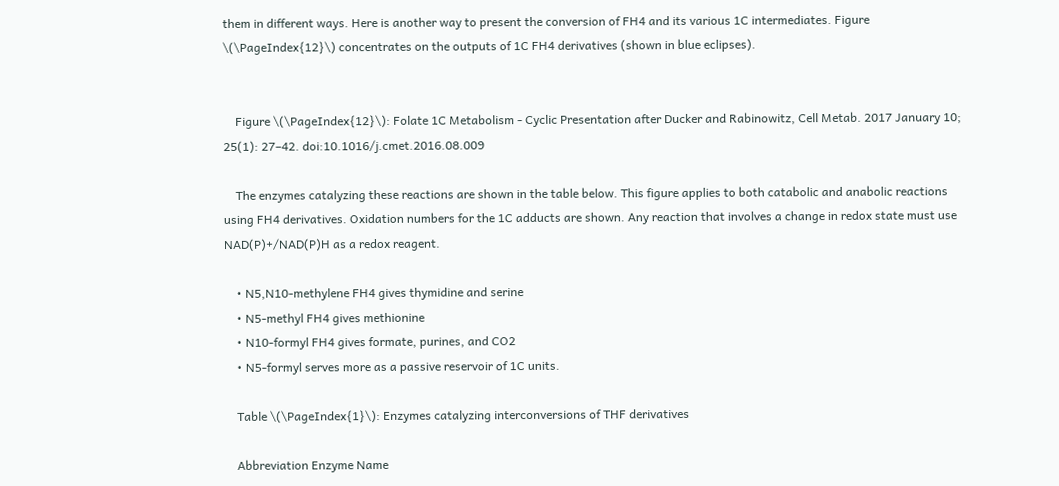them in different ways. Here is another way to present the conversion of FH4 and its various 1C intermediates. Figure \(\PageIndex{12}\) concentrates on the outputs of 1C FH4 derivatives (shown in blue eclipses).


    Figure \(\PageIndex{12}\): Folate 1C Metabolism - Cyclic Presentation after Ducker and Rabinowitz, Cell Metab. 2017 January 10; 25(1): 27–42. doi:10.1016/j.cmet.2016.08.009

    The enzymes catalyzing these reactions are shown in the table below. This figure applies to both catabolic and anabolic reactions using FH4 derivatives. Oxidation numbers for the 1C adducts are shown. Any reaction that involves a change in redox state must use NAD(P)+/NAD(P)H as a redox reagent.

    • N5,N10-methylene FH4 gives thymidine and serine
    • N5-methyl FH4 gives methionine
    • N10-formyl FH4 gives formate, purines, and CO2
    • N5-formyl serves more as a passive reservoir of 1C units.

    Table \(\PageIndex{1}\): Enzymes catalyzing interconversions of THF derivatives

    Abbreviation Enzyme Name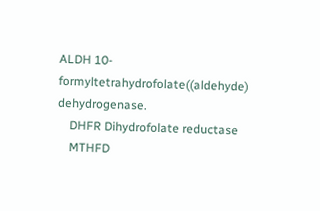ALDH 10-formyltetrahydrofolate((aldehyde) dehydrogenase.
    DHFR Dihydrofolate reductase
    MTHFD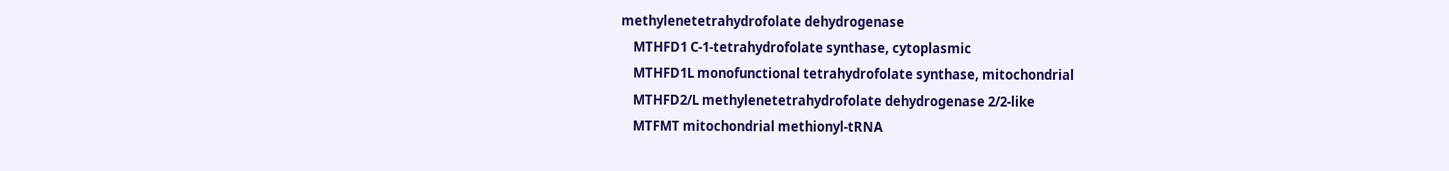methylenetetrahydrofolate dehydrogenase
    MTHFD1 C-1-tetrahydrofolate synthase, cytoplasmic
    MTHFD1L monofunctional tetrahydrofolate synthase, mitochondrial
    MTHFD2/L methylenetetrahydrofolate dehydrogenase 2/2-like
    MTFMT mitochondrial methionyl-tRNA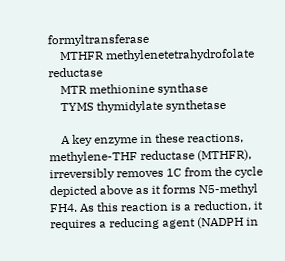formyltransferase
    MTHFR methylenetetrahydrofolate reductase
    MTR methionine synthase
    TYMS thymidylate synthetase

    A key enzyme in these reactions, methylene-THF reductase (MTHFR), irreversibly removes 1C from the cycle depicted above as it forms N5-methyl FH4. As this reaction is a reduction, it requires a reducing agent (NADPH in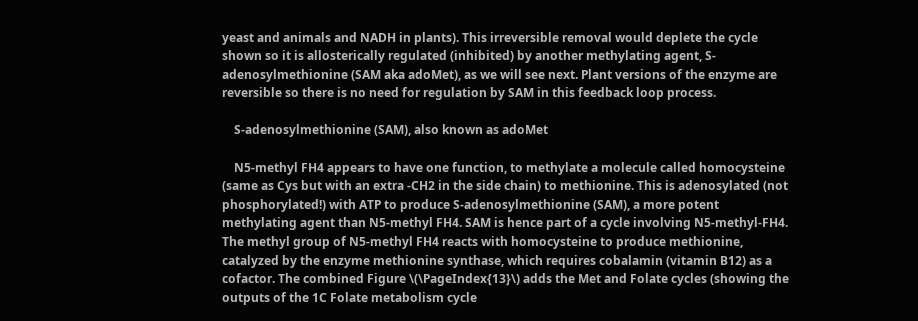yeast and animals and NADH in plants). This irreversible removal would deplete the cycle shown so it is allosterically regulated (inhibited) by another methylating agent, S-adenosylmethionine (SAM aka adoMet), as we will see next. Plant versions of the enzyme are reversible so there is no need for regulation by SAM in this feedback loop process.

    S-adenosylmethionine (SAM), also known as adoMet

    N5-methyl FH4 appears to have one function, to methylate a molecule called homocysteine (same as Cys but with an extra -CH2 in the side chain) to methionine. This is adenosylated (not phosphorylated!) with ATP to produce S-adenosylmethionine (SAM), a more potent methylating agent than N5-methyl FH4. SAM is hence part of a cycle involving N5-methyl-FH4. The methyl group of N5-methyl FH4 reacts with homocysteine to produce methionine, catalyzed by the enzyme methionine synthase, which requires cobalamin (vitamin B12) as a cofactor. The combined Figure \(\PageIndex{13}\) adds the Met and Folate cycles (showing the outputs of the 1C Folate metabolism cycle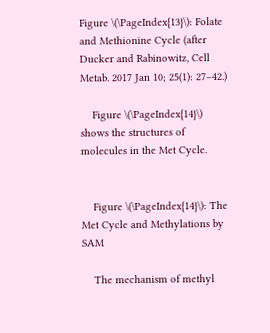Figure \(\PageIndex{13}\): Folate and Methionine Cycle (after Ducker and Rabinowitz, Cell Metab. 2017 Jan 10; 25(1): 27–42.)

    Figure \(\PageIndex{14}\) shows the structures of molecules in the Met Cycle.


    Figure \(\PageIndex{14}\): The Met Cycle and Methylations by SAM

    The mechanism of methyl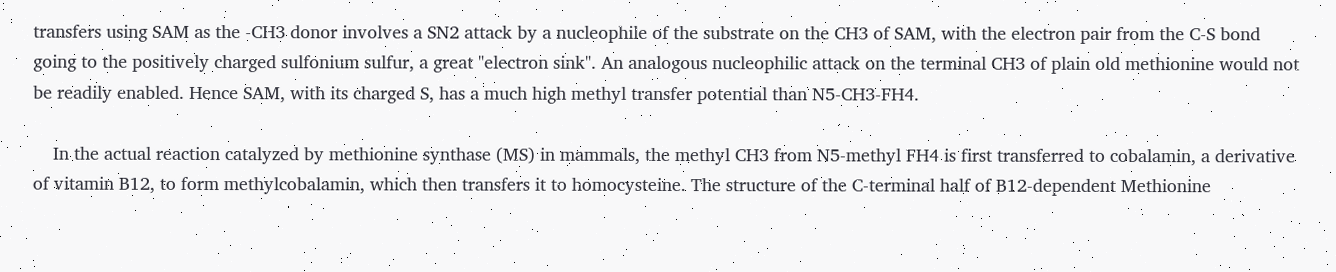transfers using SAM as the -CH3 donor involves a SN2 attack by a nucleophile of the substrate on the CH3 of SAM, with the electron pair from the C-S bond going to the positively charged sulfonium sulfur, a great "electron sink". An analogous nucleophilic attack on the terminal CH3 of plain old methionine would not be readily enabled. Hence SAM, with its charged S, has a much high methyl transfer potential than N5-CH3-FH4.

    In the actual reaction catalyzed by methionine synthase (MS) in mammals, the methyl CH3 from N5-methyl FH4 is first transferred to cobalamin, a derivative of vitamin B12, to form methylcobalamin, which then transfers it to homocysteine. The structure of the C-terminal half of B12-dependent Methionine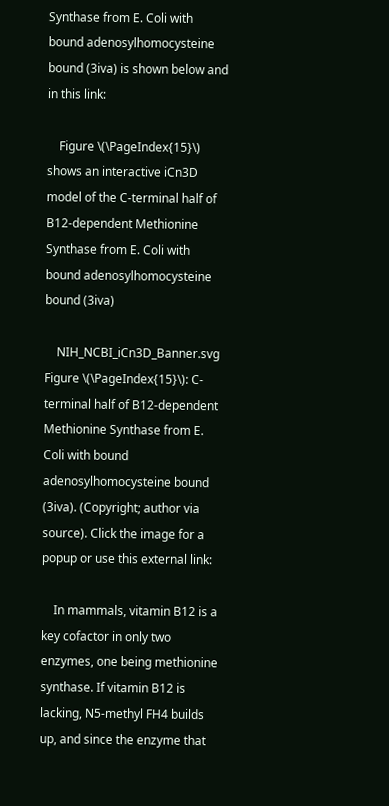Synthase from E. Coli with bound adenosylhomocysteine bound (3iva) is shown below and in this link:

    Figure \(\PageIndex{15}\) shows an interactive iCn3D model of the C-terminal half of B12-dependent Methionine Synthase from E. Coli with bound adenosylhomocysteine bound (3iva)

    NIH_NCBI_iCn3D_Banner.svg Figure \(\PageIndex{15}\): C-terminal half of B12-dependent Methionine Synthase from E. Coli with bound adenosylhomocysteine bound (3iva). (Copyright; author via source). Click the image for a popup or use this external link:

    In mammals, vitamin B12 is a key cofactor in only two enzymes, one being methionine synthase. If vitamin B12 is lacking, N5-methyl FH4 builds up, and since the enzyme that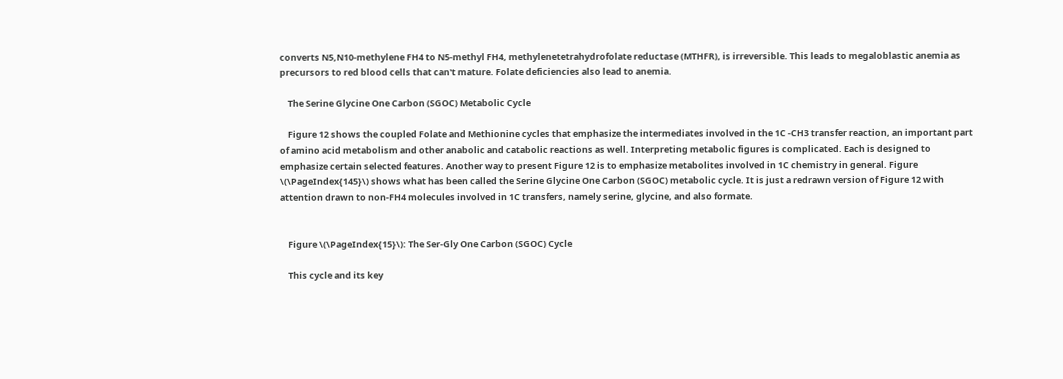converts N5,N10-methylene FH4 to N5-methyl FH4, methylenetetrahydrofolate reductase (MTHFR), is irreversible. This leads to megaloblastic anemia as precursors to red blood cells that can't mature. Folate deficiencies also lead to anemia.

    The Serine Glycine One Carbon (SGOC) Metabolic Cycle

    Figure 12 shows the coupled Folate and Methionine cycles that emphasize the intermediates involved in the 1C -CH3 transfer reaction, an important part of amino acid metabolism and other anabolic and catabolic reactions as well. Interpreting metabolic figures is complicated. Each is designed to emphasize certain selected features. Another way to present Figure 12 is to emphasize metabolites involved in 1C chemistry in general. Figure \(\PageIndex{145}\) shows what has been called the Serine Glycine One Carbon (SGOC) metabolic cycle. It is just a redrawn version of Figure 12 with attention drawn to non-FH4 molecules involved in 1C transfers, namely serine, glycine, and also formate.


    Figure \(\PageIndex{15}\): The Ser-Gly One Carbon (SGOC) Cycle

    This cycle and its key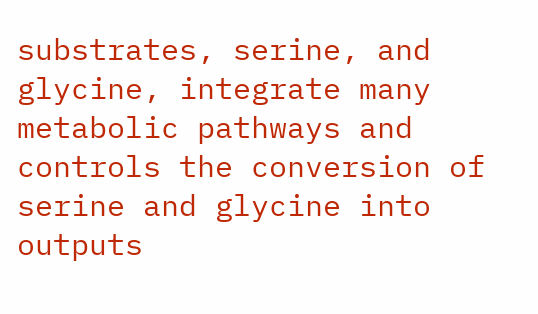substrates, serine, and glycine, integrate many metabolic pathways and controls the conversion of serine and glycine into outputs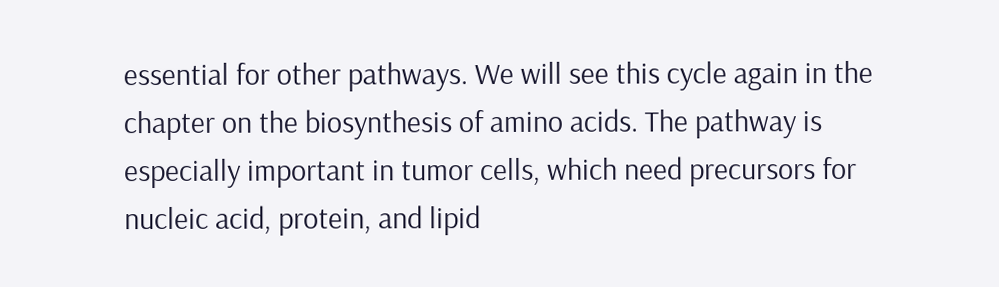essential for other pathways. We will see this cycle again in the chapter on the biosynthesis of amino acids. The pathway is especially important in tumor cells, which need precursors for nucleic acid, protein, and lipid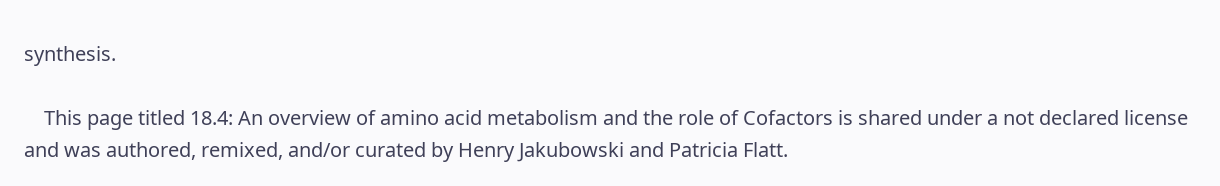synthesis.

    This page titled 18.4: An overview of amino acid metabolism and the role of Cofactors is shared under a not declared license and was authored, remixed, and/or curated by Henry Jakubowski and Patricia Flatt.